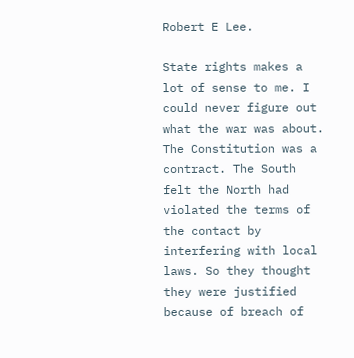Robert E Lee.

State rights makes a lot of sense to me. I could never figure out what the war was about. The Constitution was a contract. The South felt the North had violated the terms of the contact by interfering with local laws. So they thought they were justified because of breach of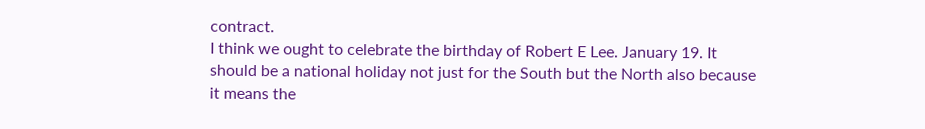contract.
I think we ought to celebrate the birthday of Robert E Lee. January 19. It should be a national holiday not just for the South but the North also because it means the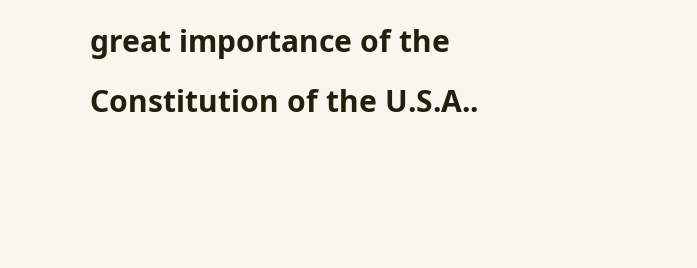great importance of the  Constitution of the U.S.A..